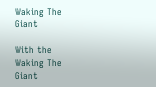Waking The Giant

With the Waking The Giant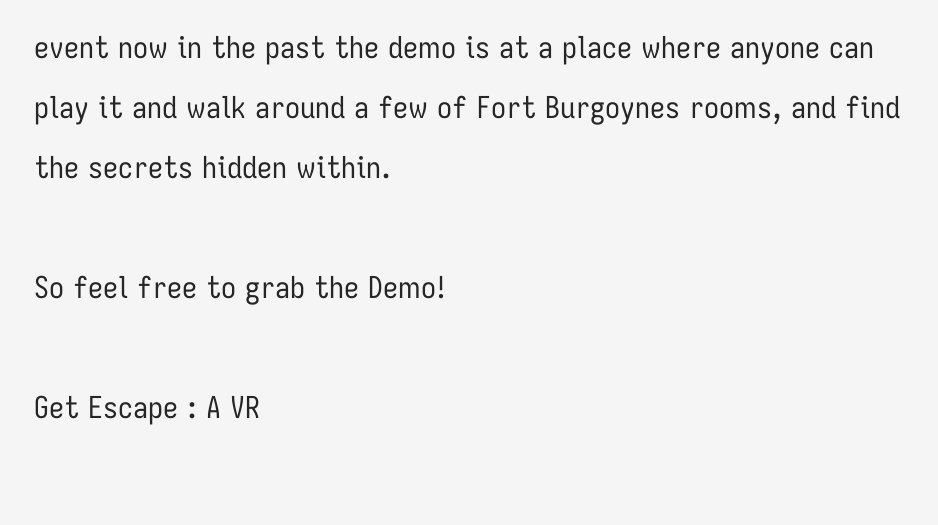event now in the past the demo is at a place where anyone can play it and walk around a few of Fort Burgoynes rooms, and find the secrets hidden within.

So feel free to grab the Demo!

Get Escape : A VR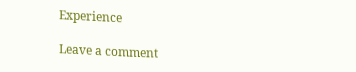Experience

Leave a comment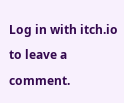Log in with itch.io to leave a comment.